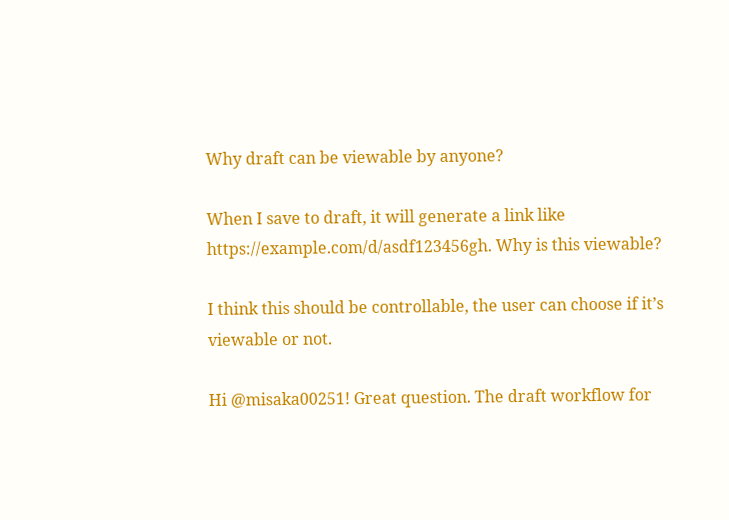Why draft can be viewable by anyone?

When I save to draft, it will generate a link like https://example.com/d/asdf123456gh. Why is this viewable?

I think this should be controllable, the user can choose if it’s viewable or not.

Hi @misaka00251! Great question. The draft workflow for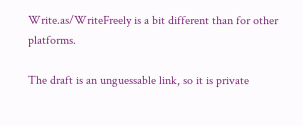Write.as/WriteFreely is a bit different than for other platforms.

The draft is an unguessable link, so it is private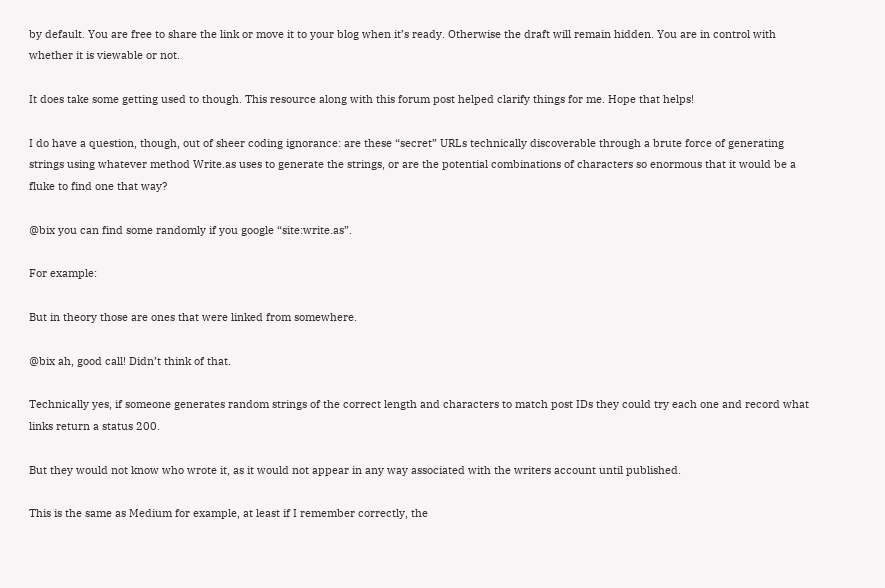by default. You are free to share the link or move it to your blog when it’s ready. Otherwise the draft will remain hidden. You are in control with whether it is viewable or not.

It does take some getting used to though. This resource along with this forum post helped clarify things for me. Hope that helps!

I do have a question, though, out of sheer coding ignorance: are these “secret” URLs technically discoverable through a brute force of generating strings using whatever method Write.as uses to generate the strings, or are the potential combinations of characters so enormous that it would be a fluke to find one that way?

@bix you can find some randomly if you google “site:write.as”.

For example:

But in theory those are ones that were linked from somewhere.

@bix ah, good call! Didn’t think of that.

Technically yes, if someone generates random strings of the correct length and characters to match post IDs they could try each one and record what links return a status 200.

But they would not know who wrote it, as it would not appear in any way associated with the writers account until published.

This is the same as Medium for example, at least if I remember correctly, the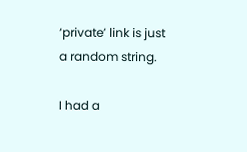‘private’ link is just a random string.

I had a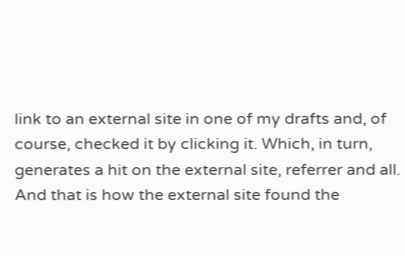link to an external site in one of my drafts and, of course, checked it by clicking it. Which, in turn, generates a hit on the external site, referrer and all. And that is how the external site found the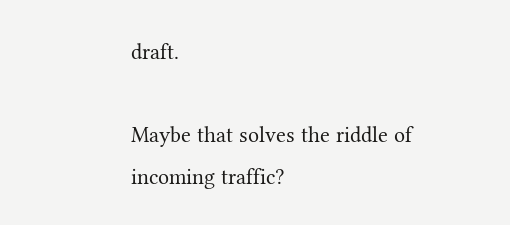draft.

Maybe that solves the riddle of incoming traffic?